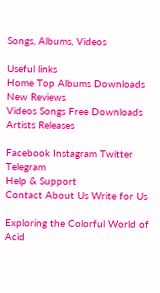Songs, Albums, Videos

Useful links
Home Top Albums Downloads New Reviews
Videos Songs Free Downloads Artists Releases

Facebook Instagram Twitter Telegram
Help & Support
Contact About Us Write for Us

Exploring the Colorful World of Acid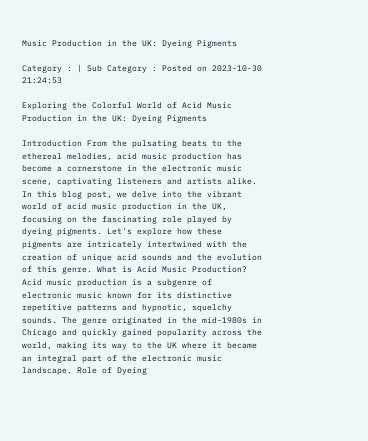Music Production in the UK: Dyeing Pigments

Category : | Sub Category : Posted on 2023-10-30 21:24:53

Exploring the Colorful World of Acid Music Production in the UK: Dyeing Pigments

Introduction From the pulsating beats to the ethereal melodies, acid music production has become a cornerstone in the electronic music scene, captivating listeners and artists alike. In this blog post, we delve into the vibrant world of acid music production in the UK, focusing on the fascinating role played by dyeing pigments. Let's explore how these pigments are intricately intertwined with the creation of unique acid sounds and the evolution of this genre. What is Acid Music Production? Acid music production is a subgenre of electronic music known for its distinctive repetitive patterns and hypnotic, squelchy sounds. The genre originated in the mid-1980s in Chicago and quickly gained popularity across the world, making its way to the UK where it became an integral part of the electronic music landscape. Role of Dyeing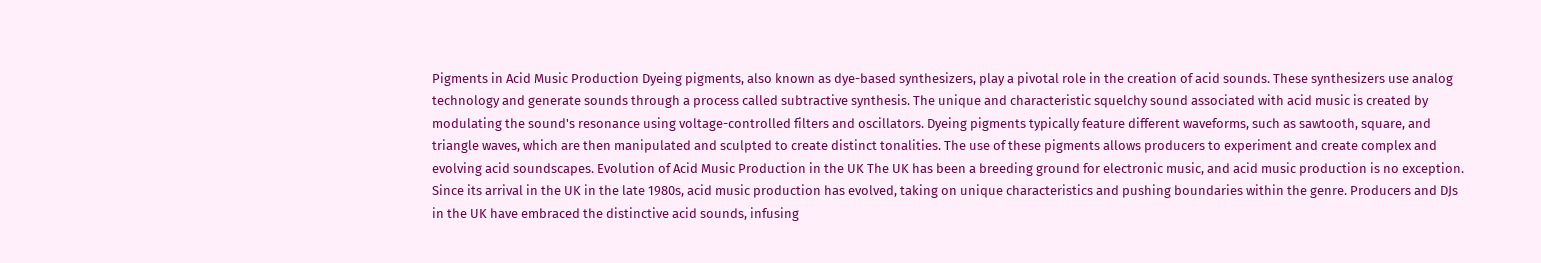Pigments in Acid Music Production Dyeing pigments, also known as dye-based synthesizers, play a pivotal role in the creation of acid sounds. These synthesizers use analog technology and generate sounds through a process called subtractive synthesis. The unique and characteristic squelchy sound associated with acid music is created by modulating the sound's resonance using voltage-controlled filters and oscillators. Dyeing pigments typically feature different waveforms, such as sawtooth, square, and triangle waves, which are then manipulated and sculpted to create distinct tonalities. The use of these pigments allows producers to experiment and create complex and evolving acid soundscapes. Evolution of Acid Music Production in the UK The UK has been a breeding ground for electronic music, and acid music production is no exception. Since its arrival in the UK in the late 1980s, acid music production has evolved, taking on unique characteristics and pushing boundaries within the genre. Producers and DJs in the UK have embraced the distinctive acid sounds, infusing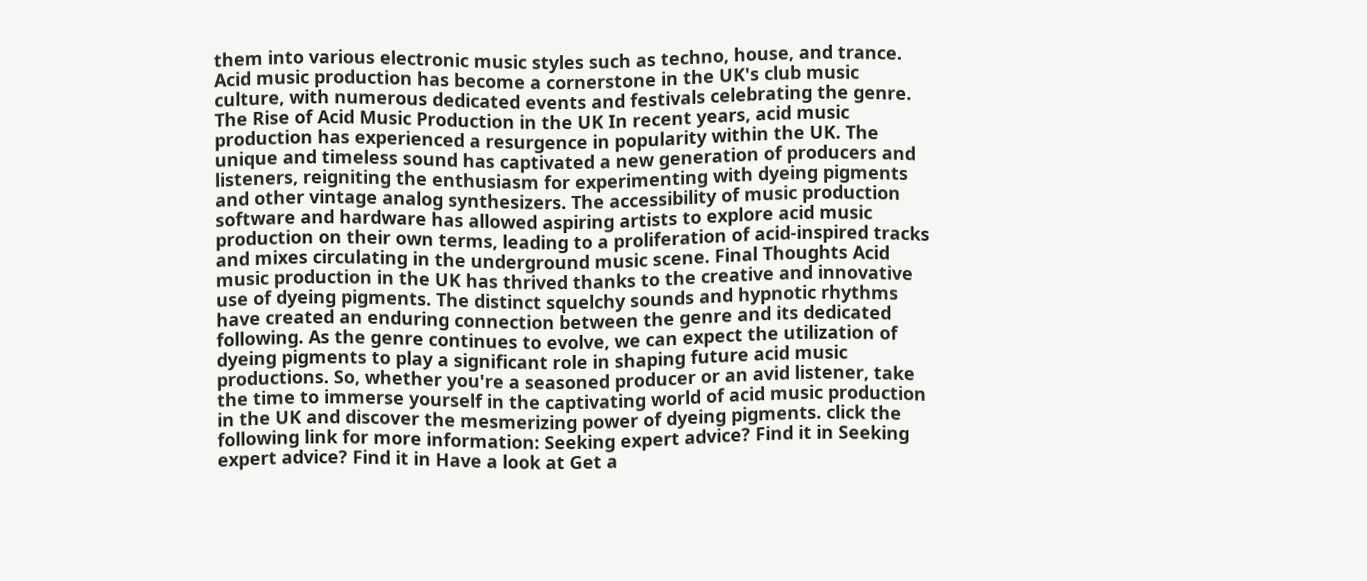them into various electronic music styles such as techno, house, and trance. Acid music production has become a cornerstone in the UK's club music culture, with numerous dedicated events and festivals celebrating the genre. The Rise of Acid Music Production in the UK In recent years, acid music production has experienced a resurgence in popularity within the UK. The unique and timeless sound has captivated a new generation of producers and listeners, reigniting the enthusiasm for experimenting with dyeing pigments and other vintage analog synthesizers. The accessibility of music production software and hardware has allowed aspiring artists to explore acid music production on their own terms, leading to a proliferation of acid-inspired tracks and mixes circulating in the underground music scene. Final Thoughts Acid music production in the UK has thrived thanks to the creative and innovative use of dyeing pigments. The distinct squelchy sounds and hypnotic rhythms have created an enduring connection between the genre and its dedicated following. As the genre continues to evolve, we can expect the utilization of dyeing pigments to play a significant role in shaping future acid music productions. So, whether you're a seasoned producer or an avid listener, take the time to immerse yourself in the captivating world of acid music production in the UK and discover the mesmerizing power of dyeing pigments. click the following link for more information: Seeking expert advice? Find it in Seeking expert advice? Find it in Have a look at Get a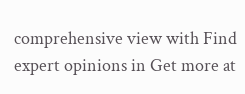comprehensive view with Find expert opinions in Get more at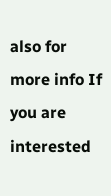also for more info If you are interested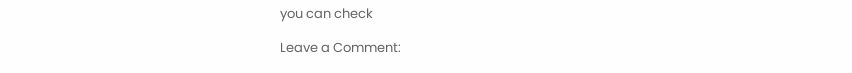you can check

Leave a Comment: